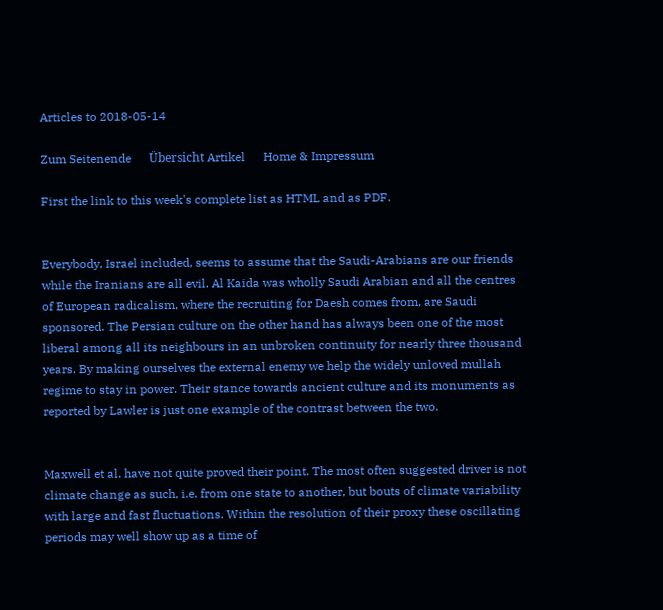Articles to 2018-05-14

Zum Seitenende      Übersicht Artikel      Home & Impressum

First the link to this week's complete list as HTML and as PDF.


Everybody, Israel included, seems to assume that the Saudi-Arabians are our friends while the Iranians are all evil. Al Kaida was wholly Saudi Arabian and all the centres of European radicalism, where the recruiting for Daesh comes from, are Saudi sponsored. The Persian culture on the other hand has always been one of the most liberal among all its neighbours in an unbroken continuity for nearly three thousand years. By making ourselves the external enemy we help the widely unloved mullah regime to stay in power. Their stance towards ancient culture and its monuments as reported by Lawler is just one example of the contrast between the two.


Maxwell et al. have not quite proved their point. The most often suggested driver is not climate change as such, i.e. from one state to another, but bouts of climate variability with large and fast fluctuations. Within the resolution of their proxy these oscillating periods may well show up as a time of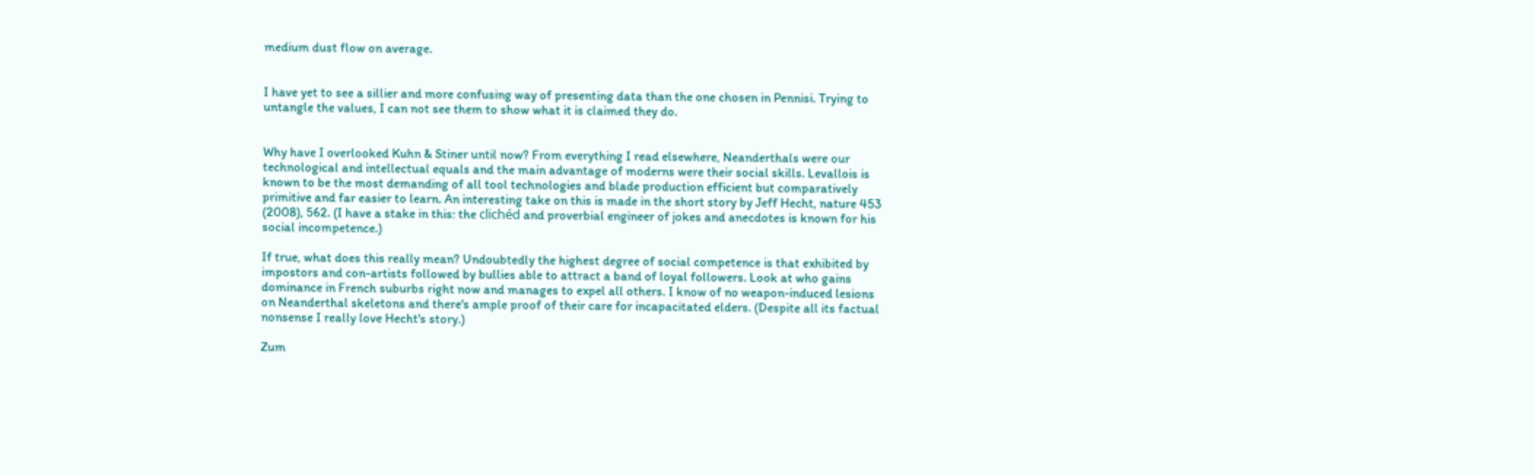medium dust flow on average.


I have yet to see a sillier and more confusing way of presenting data than the one chosen in Pennisi. Trying to untangle the values, I can not see them to show what it is claimed they do.


Why have I overlooked Kuhn & Stiner until now? From everything I read elsewhere, Neanderthals were our technological and intellectual equals and the main advantage of moderns were their social skills. Levallois is known to be the most demanding of all tool technologies and blade production efficient but comparatively primitive and far easier to learn. An interesting take on this is made in the short story by Jeff Hecht, nature 453 (2008), 562. (I have a stake in this: the clichéd and proverbial engineer of jokes and anecdotes is known for his social incompetence.)

If true, what does this really mean? Undoubtedly the highest degree of social competence is that exhibited by impostors and con-artists followed by bullies able to attract a band of loyal followers. Look at who gains dominance in French suburbs right now and manages to expel all others. I know of no weapon-induced lesions on Neanderthal skeletons and there's ample proof of their care for incapacitated elders. (Despite all its factual nonsense I really love Hecht's story.)

Zum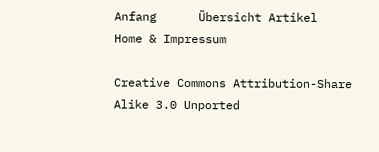Anfang      Übersicht Artikel      Home & Impressum

Creative Commons Attribution-Share Alike 3.0 Unported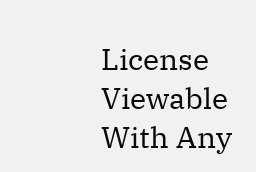License Viewable With Any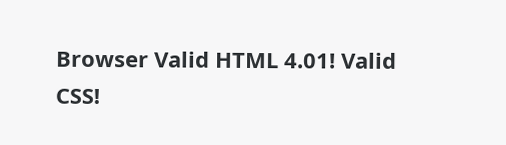Browser Valid HTML 4.01! Valid CSS!